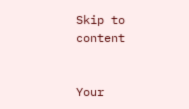Skip to content


Your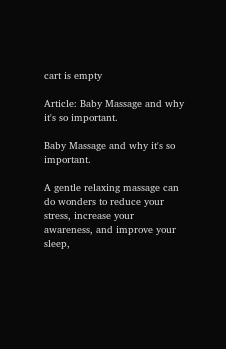cart is empty

Article: Baby Massage and why it's so important.

Baby Massage and why it's so important.

A gentle relaxing massage can do wonders to reduce your stress, increase your awareness, and improve your sleep,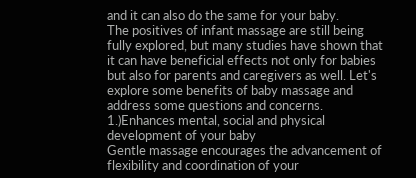and it can also do the same for your baby.
The positives of infant massage are still being fully explored, but many studies have shown that it can have beneficial effects not only for babies but also for parents and caregivers as well. Let's explore some benefits of baby massage and address some questions and concerns.
1.)Enhances mental, social and physical development of your baby
Gentle massage encourages the advancement of flexibility and coordination of your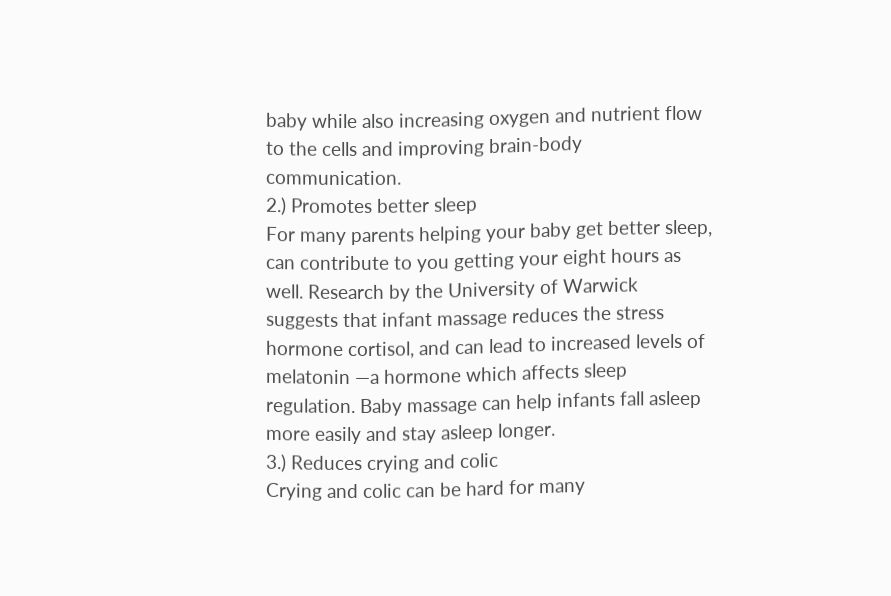baby while also increasing oxygen and nutrient flow to the cells and improving brain-body communication.
2.) Promotes better sleep
For many parents helping your baby get better sleep, can contribute to you getting your eight hours as well. Research by the University of Warwick suggests that infant massage reduces the stress hormone cortisol, and can lead to increased levels of melatonin —a hormone which affects sleep regulation. Baby massage can help infants fall asleep more easily and stay asleep longer.
3.) Reduces crying and colic
Crying and colic can be hard for many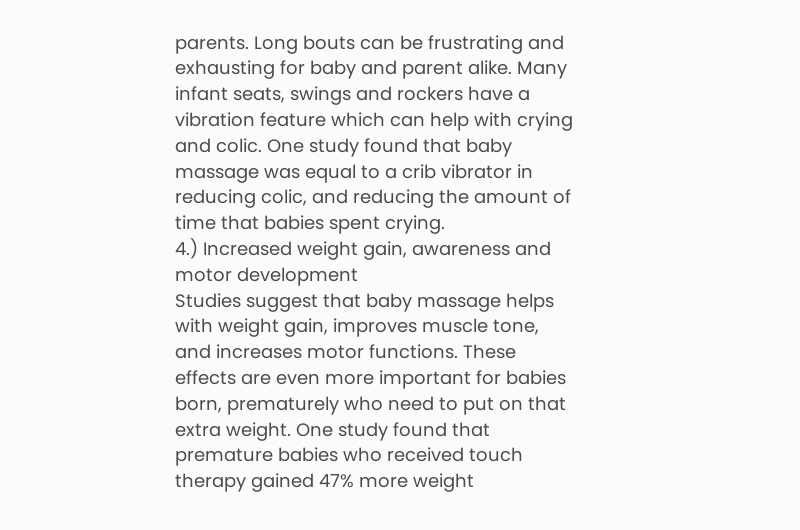parents. Long bouts can be frustrating and exhausting for baby and parent alike. Many infant seats, swings and rockers have a vibration feature which can help with crying and colic. One study found that baby massage was equal to a crib vibrator in reducing colic, and reducing the amount of time that babies spent crying.
4.) Increased weight gain, awareness and motor development
Studies suggest that baby massage helps with weight gain, improves muscle tone, and increases motor functions. These effects are even more important for babies born, prematurely who need to put on that extra weight. One study found that premature babies who received touch therapy gained 47% more weight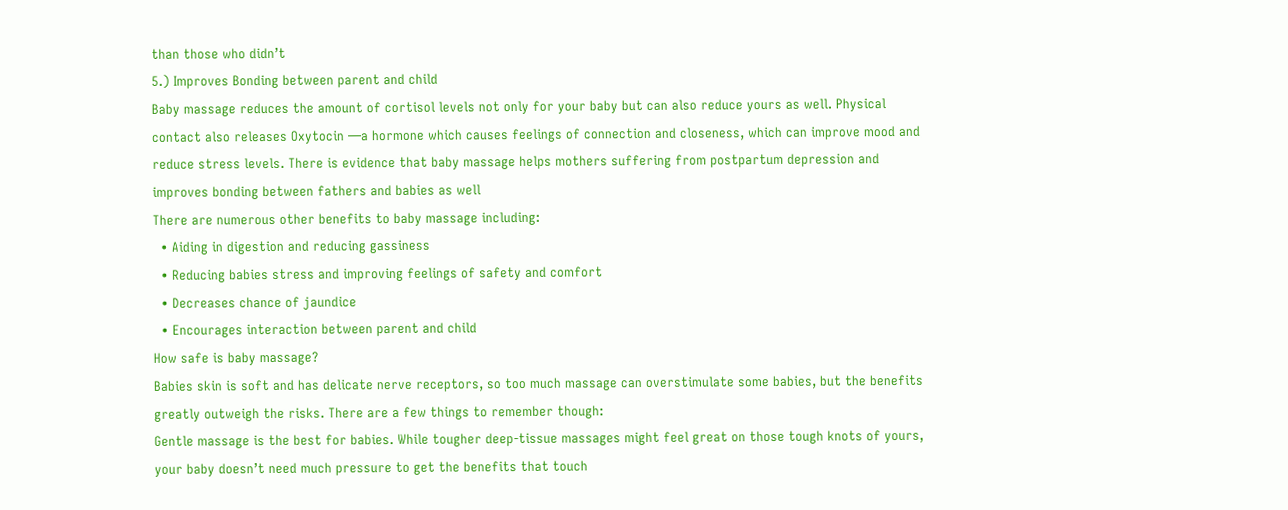than those who didn’t
5.) Improves Bonding between parent and child
Baby massage reduces the amount of cortisol levels not only for your baby but can also reduce yours as well. Physical contact also releases Oxytocin —a hormone which causes feelings of connection and closeness, which can improve mood and reduce stress levels. There is evidence that baby massage helps mothers suffering from postpartum depression and improves bonding between fathers and babies as well
There are numerous other benefits to baby massage including:
  • Aiding in digestion and reducing gassiness
  • Reducing babies stress and improving feelings of safety and comfort
  • Decreases chance of jaundice
  • Encourages interaction between parent and child
How safe is baby massage?
Babies skin is soft and has delicate nerve receptors, so too much massage can overstimulate some babies, but the benefits greatly outweigh the risks. There are a few things to remember though:
Gentle massage is the best for babies. While tougher deep-tissue massages might feel great on those tough knots of yours, your baby doesn’t need much pressure to get the benefits that touch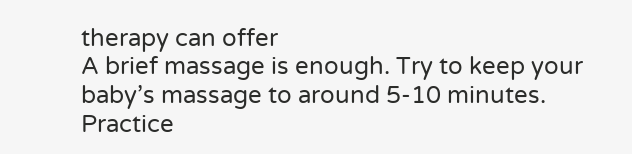therapy can offer
A brief massage is enough. Try to keep your baby’s massage to around 5-10 minutes.
Practice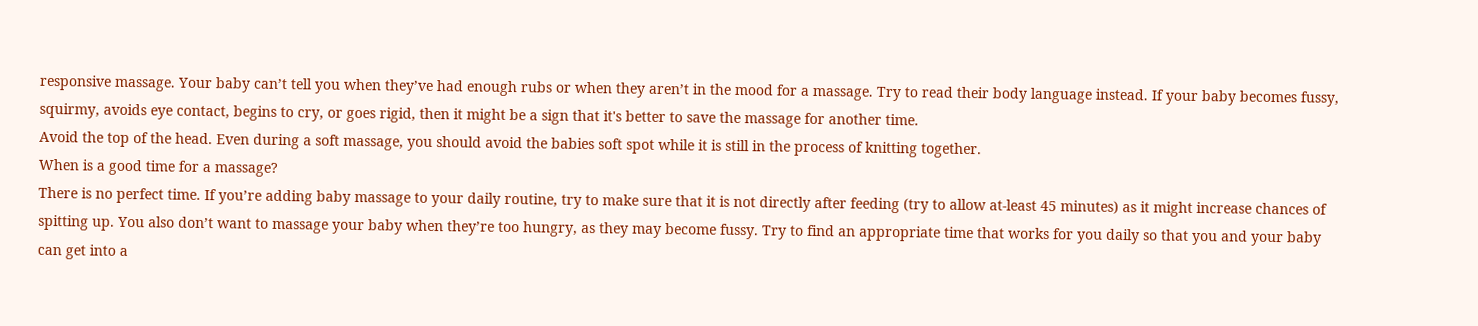responsive massage. Your baby can’t tell you when they’ve had enough rubs or when they aren’t in the mood for a massage. Try to read their body language instead. If your baby becomes fussy, squirmy, avoids eye contact, begins to cry, or goes rigid, then it might be a sign that it's better to save the massage for another time.
Avoid the top of the head. Even during a soft massage, you should avoid the babies soft spot while it is still in the process of knitting together.
When is a good time for a massage?
There is no perfect time. If you’re adding baby massage to your daily routine, try to make sure that it is not directly after feeding (try to allow at-least 45 minutes) as it might increase chances of spitting up. You also don’t want to massage your baby when they’re too hungry, as they may become fussy. Try to find an appropriate time that works for you daily so that you and your baby can get into a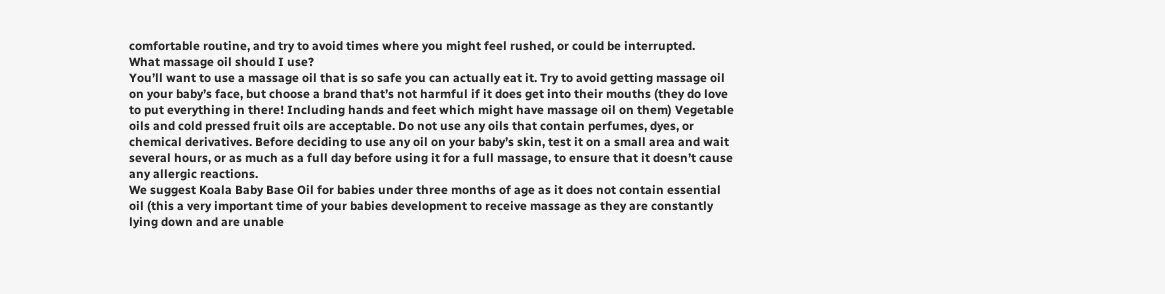comfortable routine, and try to avoid times where you might feel rushed, or could be interrupted.
What massage oil should I use?
You’ll want to use a massage oil that is so safe you can actually eat it. Try to avoid getting massage oil on your baby’s face, but choose a brand that’s not harmful if it does get into their mouths (they do love to put everything in there! Including hands and feet which might have massage oil on them) Vegetable oils and cold pressed fruit oils are acceptable. Do not use any oils that contain perfumes, dyes, or chemical derivatives. Before deciding to use any oil on your baby’s skin, test it on a small area and wait several hours, or as much as a full day before using it for a full massage, to ensure that it doesn’t cause any allergic reactions.
We suggest Koala Baby Base Oil for babies under three months of age as it does not contain essential oil (this a very important time of your babies development to receive massage as they are constantly lying down and are unable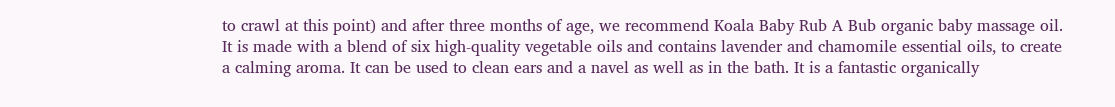to crawl at this point) and after three months of age, we recommend Koala Baby Rub A Bub organic baby massage oil. It is made with a blend of six high-quality vegetable oils and contains lavender and chamomile essential oils, to create a calming aroma. It can be used to clean ears and a navel as well as in the bath. It is a fantastic organically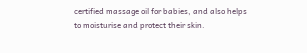certified massage oil for babies, and also helps to moisturise and protect their skin.